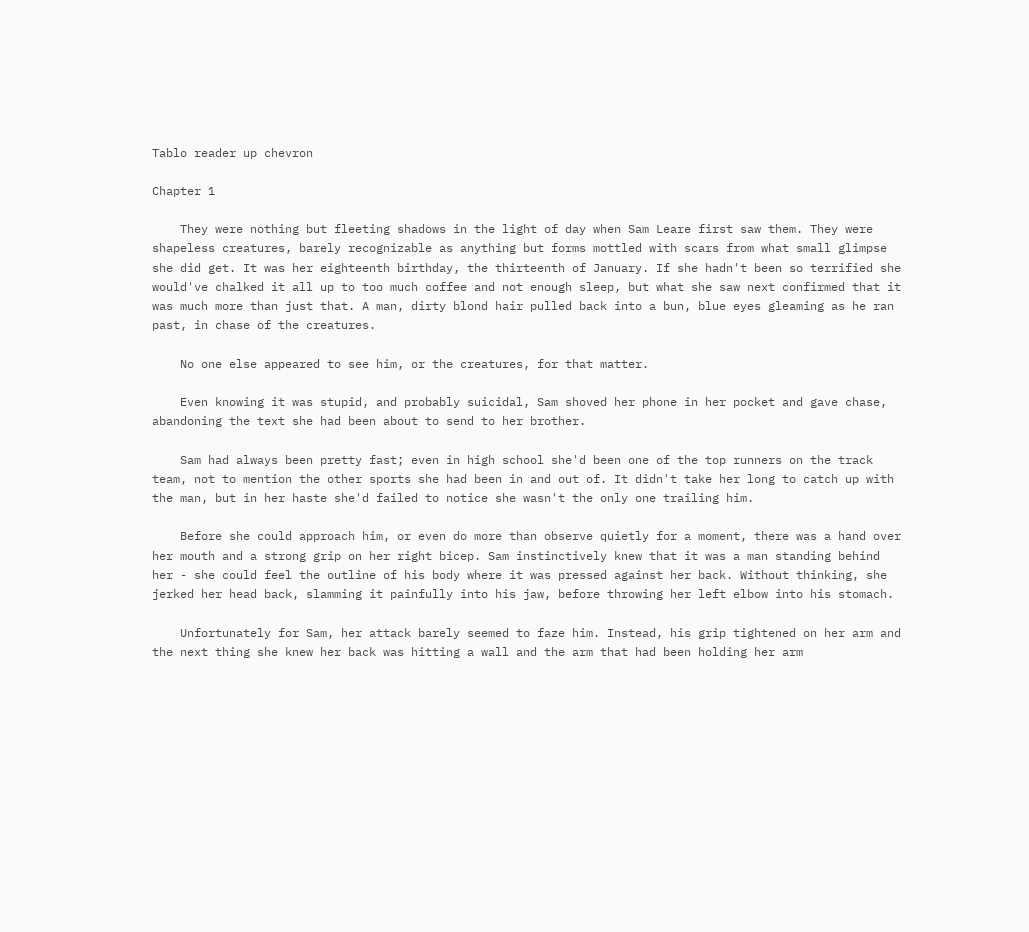Tablo reader up chevron

Chapter 1

    They were nothing but fleeting shadows in the light of day when Sam Leare first saw them. They were shapeless creatures, barely recognizable as anything but forms mottled with scars from what small glimpse she did get. It was her eighteenth birthday, the thirteenth of January. If she hadn't been so terrified she would've chalked it all up to too much coffee and not enough sleep, but what she saw next confirmed that it was much more than just that. A man, dirty blond hair pulled back into a bun, blue eyes gleaming as he ran past, in chase of the creatures.

    No one else appeared to see him, or the creatures, for that matter.

    Even knowing it was stupid, and probably suicidal, Sam shoved her phone in her pocket and gave chase, abandoning the text she had been about to send to her brother.

    Sam had always been pretty fast; even in high school she'd been one of the top runners on the track team, not to mention the other sports she had been in and out of. It didn't take her long to catch up with the man, but in her haste she'd failed to notice she wasn't the only one trailing him.

    Before she could approach him, or even do more than observe quietly for a moment, there was a hand over her mouth and a strong grip on her right bicep. Sam instinctively knew that it was a man standing behind her - she could feel the outline of his body where it was pressed against her back. Without thinking, she jerked her head back, slamming it painfully into his jaw, before throwing her left elbow into his stomach.

    Unfortunately for Sam, her attack barely seemed to faze him. Instead, his grip tightened on her arm and the next thing she knew her back was hitting a wall and the arm that had been holding her arm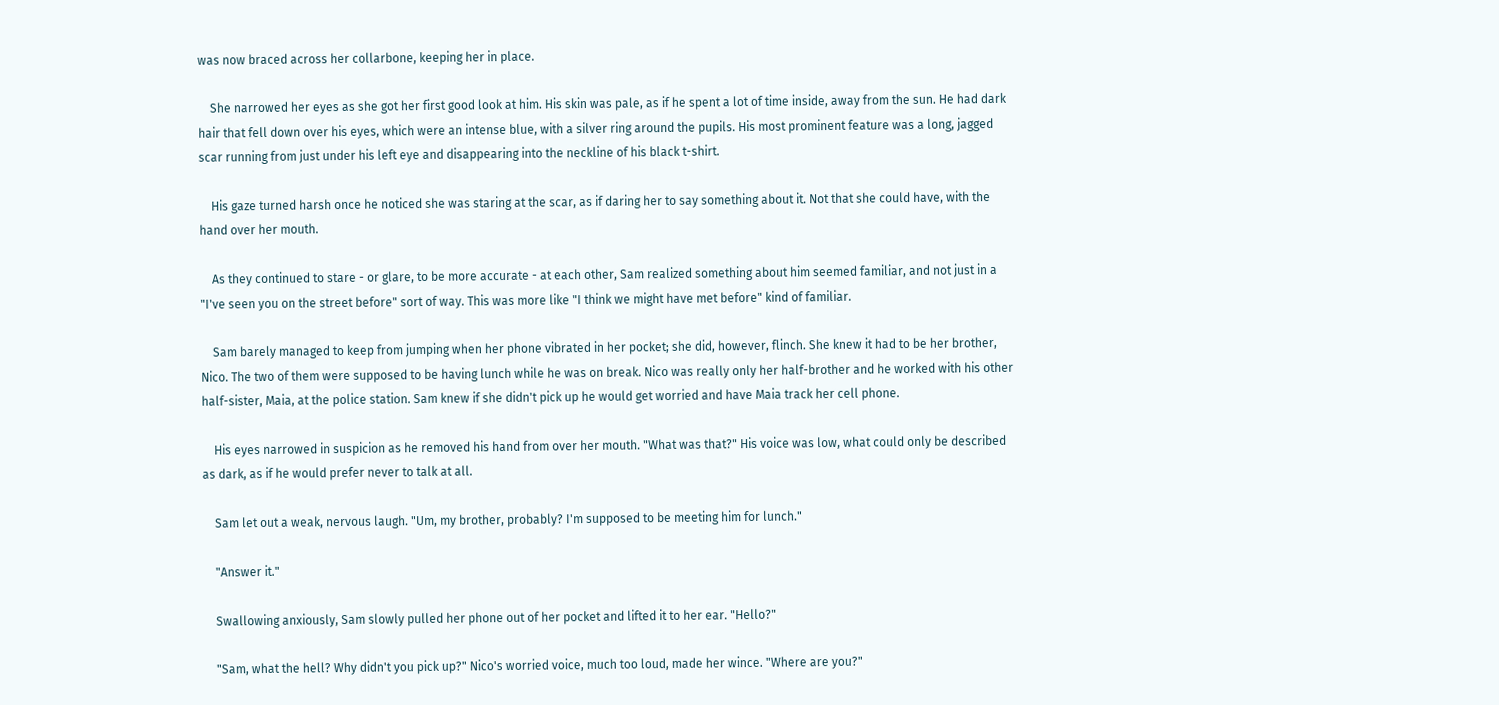was now braced across her collarbone, keeping her in place.

    She narrowed her eyes as she got her first good look at him. His skin was pale, as if he spent a lot of time inside, away from the sun. He had dark hair that fell down over his eyes, which were an intense blue, with a silver ring around the pupils. His most prominent feature was a long, jagged scar running from just under his left eye and disappearing into the neckline of his black t-shirt.

    His gaze turned harsh once he noticed she was staring at the scar, as if daring her to say something about it. Not that she could have, with the hand over her mouth.

    As they continued to stare - or glare, to be more accurate - at each other, Sam realized something about him seemed familiar, and not just in a "I've seen you on the street before" sort of way. This was more like "I think we might have met before" kind of familiar.

    Sam barely managed to keep from jumping when her phone vibrated in her pocket; she did, however, flinch. She knew it had to be her brother, Nico. The two of them were supposed to be having lunch while he was on break. Nico was really only her half-brother and he worked with his other half-sister, Maia, at the police station. Sam knew if she didn't pick up he would get worried and have Maia track her cell phone.

    His eyes narrowed in suspicion as he removed his hand from over her mouth. "What was that?" His voice was low, what could only be described as dark, as if he would prefer never to talk at all.

    Sam let out a weak, nervous laugh. "Um, my brother, probably? I'm supposed to be meeting him for lunch."

    "Answer it."

    Swallowing anxiously, Sam slowly pulled her phone out of her pocket and lifted it to her ear. "Hello?"

    "Sam, what the hell? Why didn't you pick up?" Nico's worried voice, much too loud, made her wince. "Where are you?"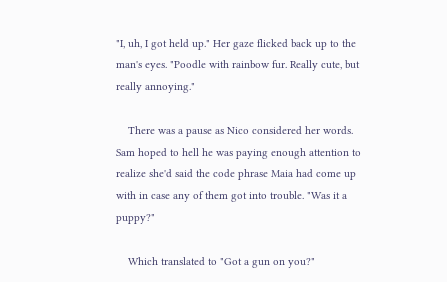"I, uh, I got held up." Her gaze flicked back up to the man's eyes. "Poodle with rainbow fur. Really cute, but really annoying."

    There was a pause as Nico considered her words. Sam hoped to hell he was paying enough attention to realize she'd said the code phrase Maia had come up with in case any of them got into trouble. "Was it a puppy?"

    Which translated to "Got a gun on you?"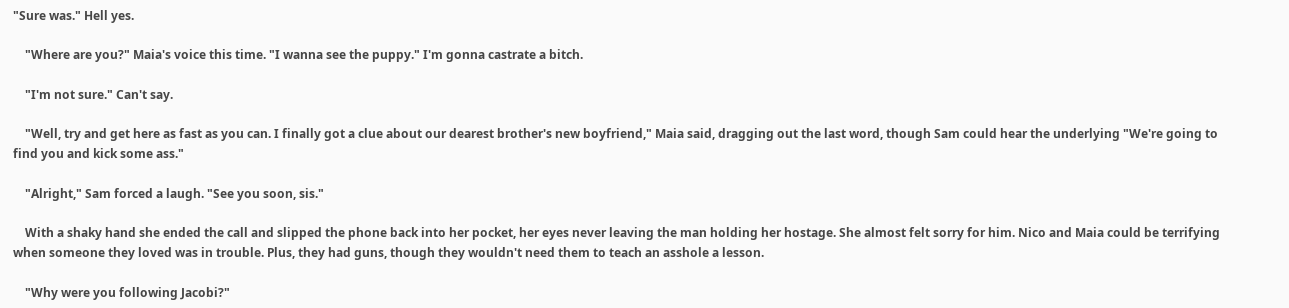"Sure was." Hell yes.

    "Where are you?" Maia's voice this time. "I wanna see the puppy." I'm gonna castrate a bitch.

    "I'm not sure." Can't say.

    "Well, try and get here as fast as you can. I finally got a clue about our dearest brother's new boyfriend," Maia said, dragging out the last word, though Sam could hear the underlying "We're going to find you and kick some ass."

    "Alright," Sam forced a laugh. "See you soon, sis."

    With a shaky hand she ended the call and slipped the phone back into her pocket, her eyes never leaving the man holding her hostage. She almost felt sorry for him. Nico and Maia could be terrifying when someone they loved was in trouble. Plus, they had guns, though they wouldn't need them to teach an asshole a lesson.

    "Why were you following Jacobi?"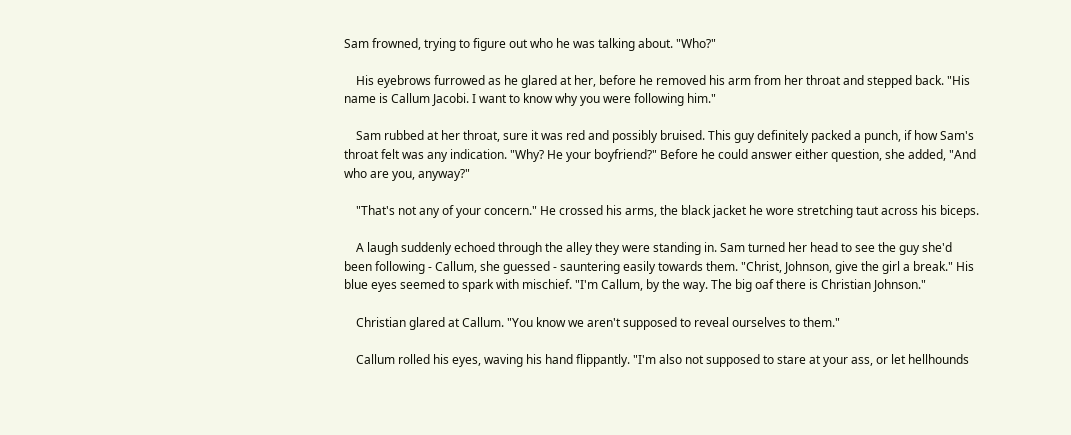Sam frowned, trying to figure out who he was talking about. "Who?"

    His eyebrows furrowed as he glared at her, before he removed his arm from her throat and stepped back. "His name is Callum Jacobi. I want to know why you were following him."

    Sam rubbed at her throat, sure it was red and possibly bruised. This guy definitely packed a punch, if how Sam's throat felt was any indication. "Why? He your boyfriend?" Before he could answer either question, she added, "And who are you, anyway?"

    "That's not any of your concern." He crossed his arms, the black jacket he wore stretching taut across his biceps.

    A laugh suddenly echoed through the alley they were standing in. Sam turned her head to see the guy she'd been following - Callum, she guessed - sauntering easily towards them. "Christ, Johnson, give the girl a break." His blue eyes seemed to spark with mischief. "I'm Callum, by the way. The big oaf there is Christian Johnson."

    Christian glared at Callum. "You know we aren't supposed to reveal ourselves to them."

    Callum rolled his eyes, waving his hand flippantly. "I'm also not supposed to stare at your ass, or let hellhounds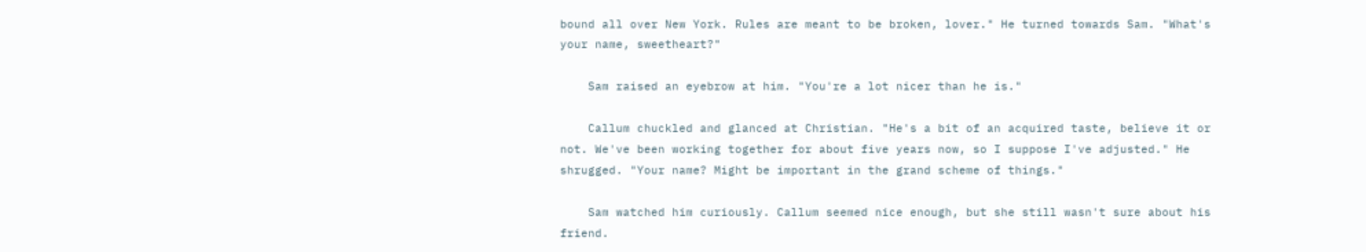bound all over New York. Rules are meant to be broken, lover." He turned towards Sam. "What's your name, sweetheart?"

    Sam raised an eyebrow at him. "You're a lot nicer than he is."

    Callum chuckled and glanced at Christian. "He's a bit of an acquired taste, believe it or not. We've been working together for about five years now, so I suppose I've adjusted." He shrugged. "Your name? Might be important in the grand scheme of things."

    Sam watched him curiously. Callum seemed nice enough, but she still wasn't sure about his friend.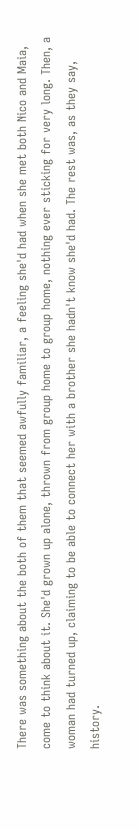There was something about the both of them that seemed awfully familiar, a feeling she'd had when she met both Nico and Maia, come to think about it. She'd grown up alone, thrown from group home to group home, nothing ever sticking for very long. Then, a woman had turned up, claiming to be able to connect her with a brother she hadn't know she'd had. The rest was, as they say, history.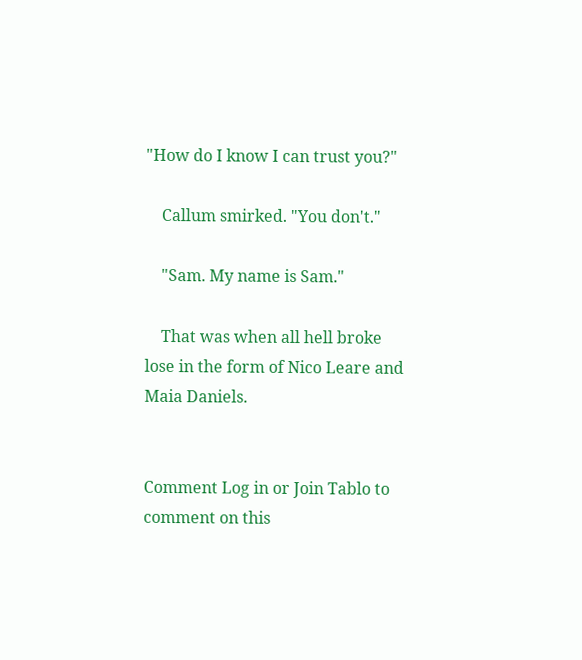"How do I know I can trust you?"

    Callum smirked. "You don't."

    "Sam. My name is Sam."

    That was when all hell broke lose in the form of Nico Leare and Maia Daniels.


Comment Log in or Join Tablo to comment on this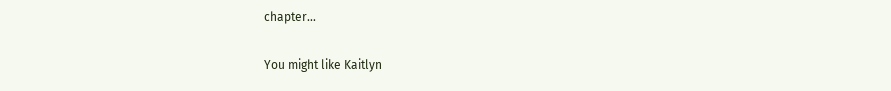chapter...

You might like Kaitlyn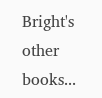Bright's other books...